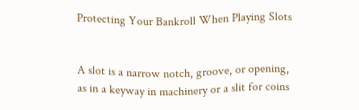Protecting Your Bankroll When Playing Slots


A slot is a narrow notch, groove, or opening, as in a keyway in machinery or a slit for coins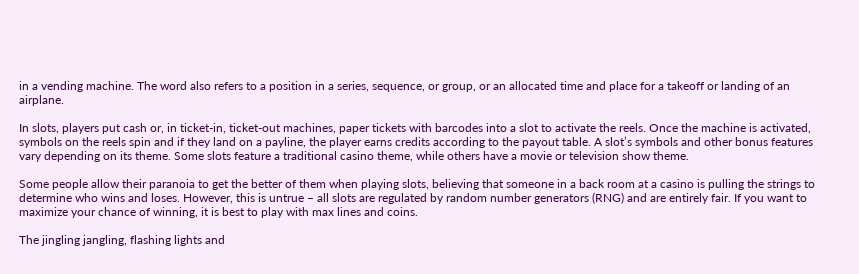in a vending machine. The word also refers to a position in a series, sequence, or group, or an allocated time and place for a takeoff or landing of an airplane.

In slots, players put cash or, in ticket-in, ticket-out machines, paper tickets with barcodes into a slot to activate the reels. Once the machine is activated, symbols on the reels spin and if they land on a payline, the player earns credits according to the payout table. A slot’s symbols and other bonus features vary depending on its theme. Some slots feature a traditional casino theme, while others have a movie or television show theme.

Some people allow their paranoia to get the better of them when playing slots, believing that someone in a back room at a casino is pulling the strings to determine who wins and loses. However, this is untrue – all slots are regulated by random number generators (RNG) and are entirely fair. If you want to maximize your chance of winning, it is best to play with max lines and coins.

The jingling jangling, flashing lights and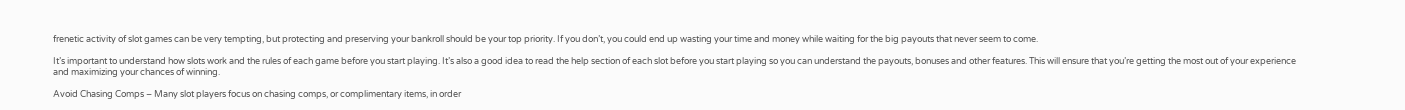frenetic activity of slot games can be very tempting, but protecting and preserving your bankroll should be your top priority. If you don’t, you could end up wasting your time and money while waiting for the big payouts that never seem to come.

It’s important to understand how slots work and the rules of each game before you start playing. It’s also a good idea to read the help section of each slot before you start playing so you can understand the payouts, bonuses and other features. This will ensure that you’re getting the most out of your experience and maximizing your chances of winning.

Avoid Chasing Comps – Many slot players focus on chasing comps, or complimentary items, in order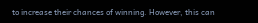to increase their chances of winning. However, this can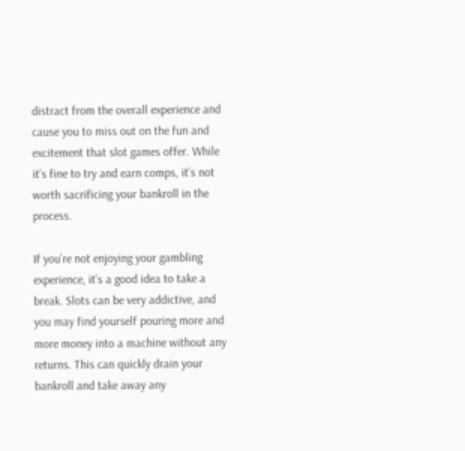distract from the overall experience and cause you to miss out on the fun and excitement that slot games offer. While it’s fine to try and earn comps, it’s not worth sacrificing your bankroll in the process.

If you’re not enjoying your gambling experience, it’s a good idea to take a break. Slots can be very addictive, and you may find yourself pouring more and more money into a machine without any returns. This can quickly drain your bankroll and take away any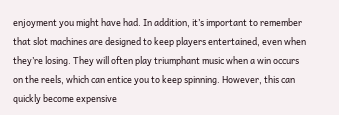enjoyment you might have had. In addition, it’s important to remember that slot machines are designed to keep players entertained, even when they’re losing. They will often play triumphant music when a win occurs on the reels, which can entice you to keep spinning. However, this can quickly become expensive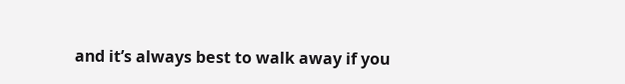and it’s always best to walk away if you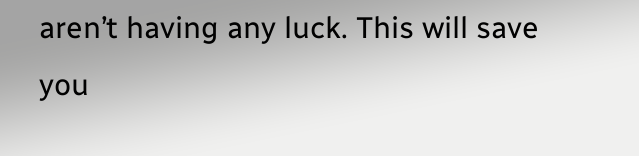aren’t having any luck. This will save you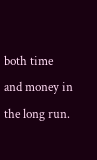both time and money in the long run.